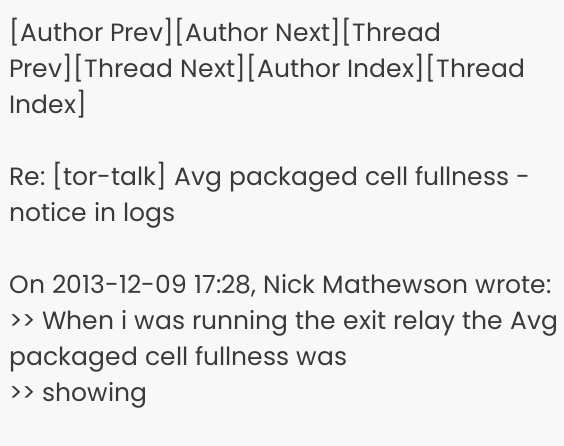[Author Prev][Author Next][Thread Prev][Thread Next][Author Index][Thread Index]

Re: [tor-talk] Avg packaged cell fullness - notice in logs

On 2013-12-09 17:28, Nick Mathewson wrote:
>> When i was running the exit relay the Avg packaged cell fullness was
>> showing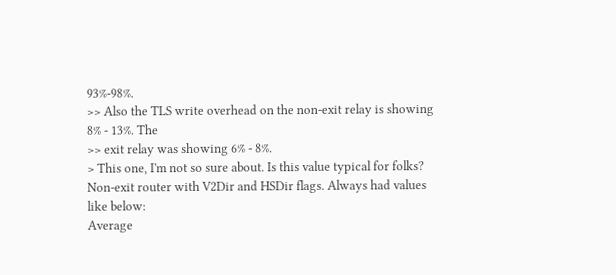93%-98%.
>> Also the TLS write overhead on the non-exit relay is showing 8% - 13%. The
>> exit relay was showing 6% - 8%.
> This one, I'm not so sure about. Is this value typical for folks?
Non-exit router with V2Dir and HSDir flags. Always had values like below:
Average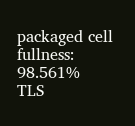packaged cell fullness: 98.561%
TLS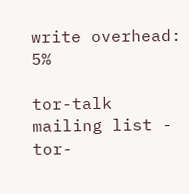write overhead: 5%

tor-talk mailing list - tor-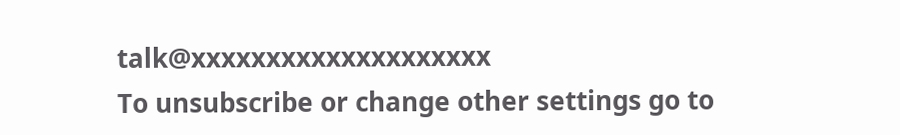talk@xxxxxxxxxxxxxxxxxxxx
To unsubscribe or change other settings go to